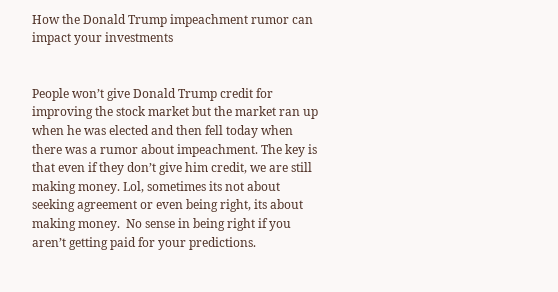How the Donald Trump impeachment rumor can impact your investments


People won’t give Donald Trump credit for improving the stock market but the market ran up when he was elected and then fell today when there was a rumor about impeachment. The key is that even if they don’t give him credit, we are still making money. Lol, sometimes its not about seeking agreement or even being right, its about making money.  No sense in being right if you aren’t getting paid for your predictions.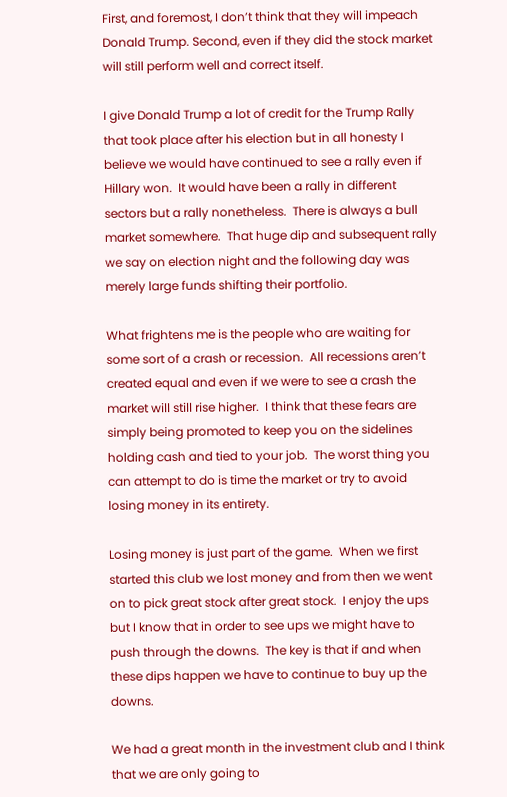First, and foremost, I don’t think that they will impeach Donald Trump. Second, even if they did the stock market will still perform well and correct itself.

I give Donald Trump a lot of credit for the Trump Rally that took place after his election but in all honesty I believe we would have continued to see a rally even if Hillary won.  It would have been a rally in different sectors but a rally nonetheless.  There is always a bull market somewhere.  That huge dip and subsequent rally we say on election night and the following day was merely large funds shifting their portfolio.

What frightens me is the people who are waiting for some sort of a crash or recession.  All recessions aren’t created equal and even if we were to see a crash the market will still rise higher.  I think that these fears are simply being promoted to keep you on the sidelines holding cash and tied to your job.  The worst thing you can attempt to do is time the market or try to avoid losing money in its entirety.

Losing money is just part of the game.  When we first started this club we lost money and from then we went on to pick great stock after great stock.  I enjoy the ups but I know that in order to see ups we might have to push through the downs.  The key is that if and when these dips happen we have to continue to buy up the downs.

We had a great month in the investment club and I think that we are only going to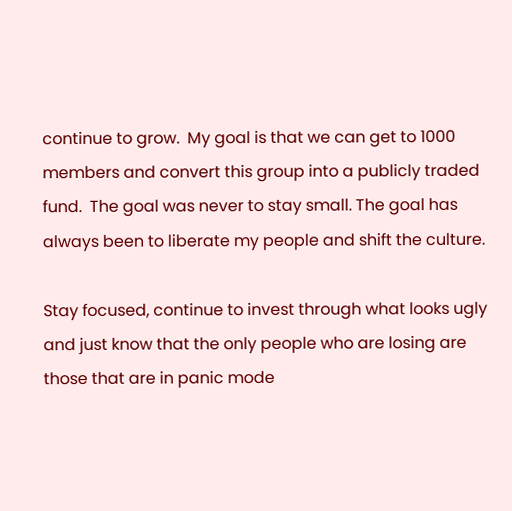continue to grow.  My goal is that we can get to 1000 members and convert this group into a publicly traded fund.  The goal was never to stay small. The goal has always been to liberate my people and shift the culture.

Stay focused, continue to invest through what looks ugly and just know that the only people who are losing are those that are in panic mode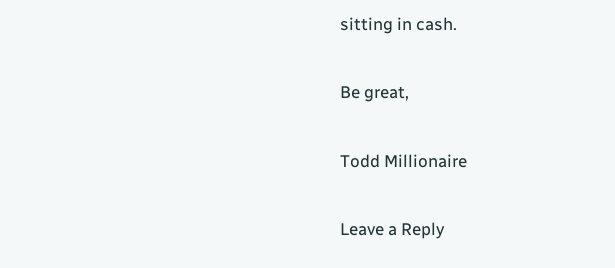sitting in cash.

Be great,

Todd Millionaire

Leave a Reply